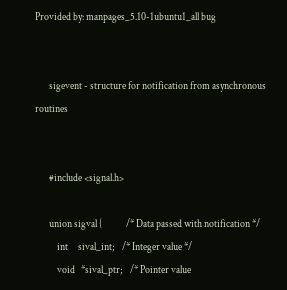Provided by: manpages_5.10-1ubuntu1_all bug


       sigevent - structure for notification from asynchronous routines


       #include <signal.h>

       union sigval {            /* Data passed with notification */
           int     sival_int;    /* Integer value */
           void   *sival_ptr;    /* Pointer value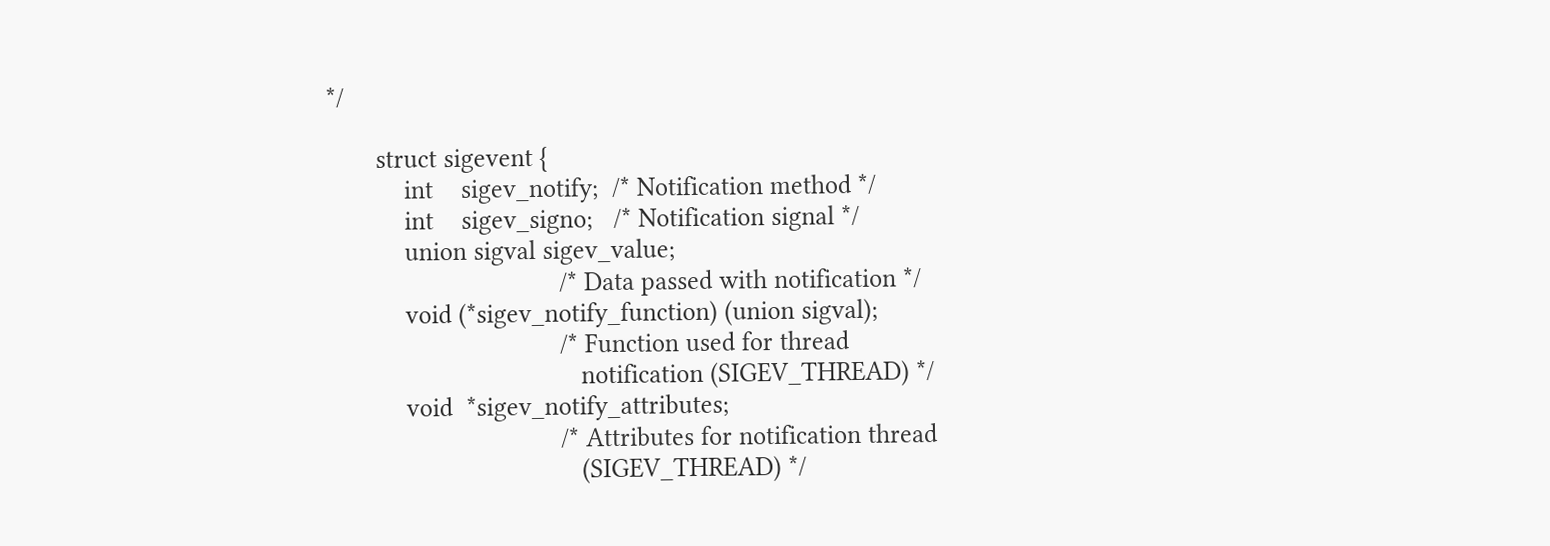*/

       struct sigevent {
           int    sigev_notify;  /* Notification method */
           int    sigev_signo;   /* Notification signal */
           union sigval sigev_value;
                                 /* Data passed with notification */
           void (*sigev_notify_function) (union sigval);
                                 /* Function used for thread
                                    notification (SIGEV_THREAD) */
           void  *sigev_notify_attributes;
                                 /* Attributes for notification thread
                                    (SIGEV_THREAD) */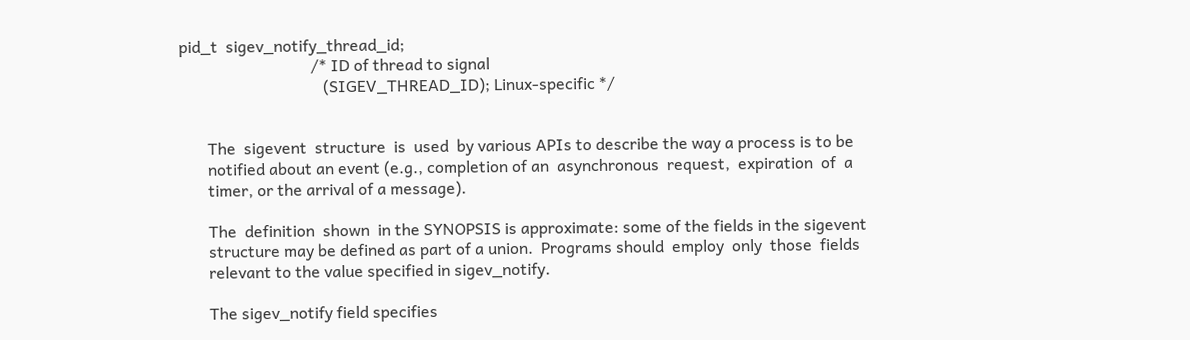pid_t  sigev_notify_thread_id;
                                 /* ID of thread to signal
                                    (SIGEV_THREAD_ID); Linux-specific */


       The  sigevent  structure  is  used  by various APIs to describe the way a process is to be
       notified about an event (e.g., completion of an  asynchronous  request,  expiration  of  a
       timer, or the arrival of a message).

       The  definition  shown  in the SYNOPSIS is approximate: some of the fields in the sigevent
       structure may be defined as part of a union.  Programs should  employ  only  those  fields
       relevant to the value specified in sigev_notify.

       The sigev_notify field specifies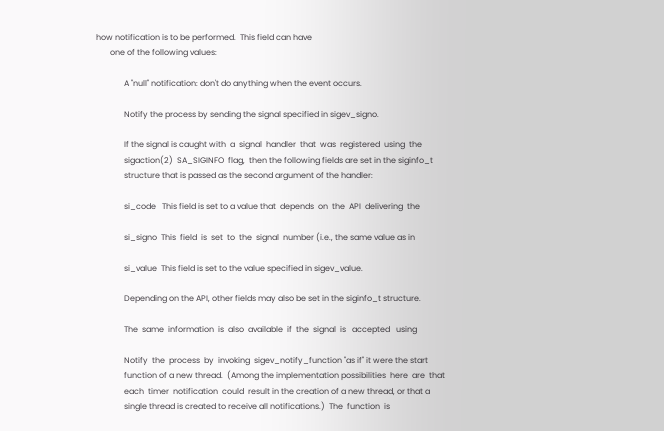how notification is to be performed.  This field can have
       one of the following values:

              A "null" notification: don't do anything when the event occurs.

              Notify the process by sending the signal specified in sigev_signo.

              If the signal is caught with  a  signal  handler  that  was  registered  using  the
              sigaction(2)  SA_SIGINFO  flag,  then the following fields are set in the siginfo_t
              structure that is passed as the second argument of the handler:

              si_code   This field is set to a value that  depends  on  the  API  delivering  the

              si_signo  This  field  is  set  to  the  signal  number (i.e., the same value as in

              si_value  This field is set to the value specified in sigev_value.

              Depending on the API, other fields may also be set in the siginfo_t structure.

              The  same  information  is  also  available  if  the  signal  is   accepted   using

              Notify  the  process  by  invoking  sigev_notify_function "as if" it were the start
              function of a new thread.  (Among the implementation possibilities  here  are  that
              each  timer  notification  could  result in the creation of a new thread, or that a
              single thread is created to receive all notifications.)  The  function  is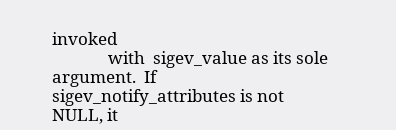invoked
              with  sigev_value as its sole argument.  If sigev_notify_attributes is not NULL, it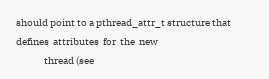should point to a pthread_attr_t structure that  defines  attributes  for  the  new
              thread (see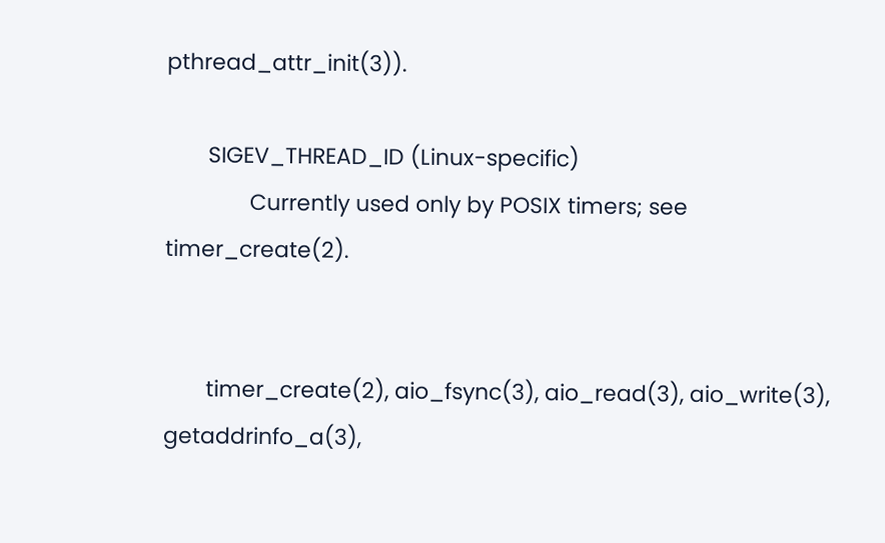pthread_attr_init(3)).

       SIGEV_THREAD_ID (Linux-specific)
              Currently used only by POSIX timers; see timer_create(2).


       timer_create(2), aio_fsync(3), aio_read(3), aio_write(3), getaddrinfo_a(3),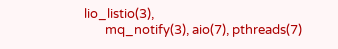lio_listio(3),
       mq_notify(3), aio(7), pthreads(7)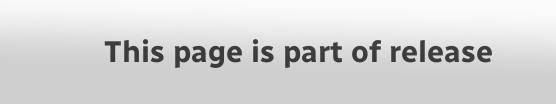This page is part of release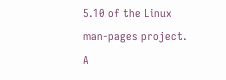5.10 of the Linux man-pages project.  A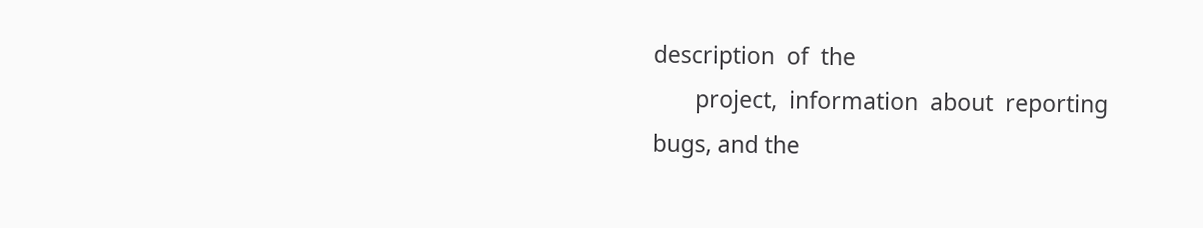description  of  the
       project,  information  about  reporting  bugs, and the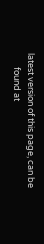latest version of this page, can be
       found at